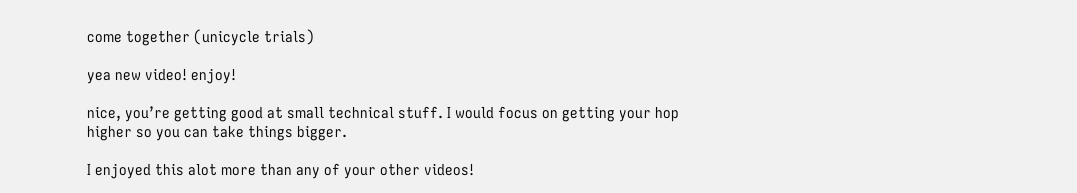come together (unicycle trials)

yea new video! enjoy!

nice, you’re getting good at small technical stuff. I would focus on getting your hop higher so you can take things bigger.

I enjoyed this alot more than any of your other videos!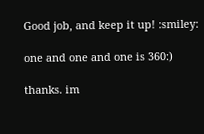Good job, and keep it up! :smiley:

one and one and one is 360:)

thanks. im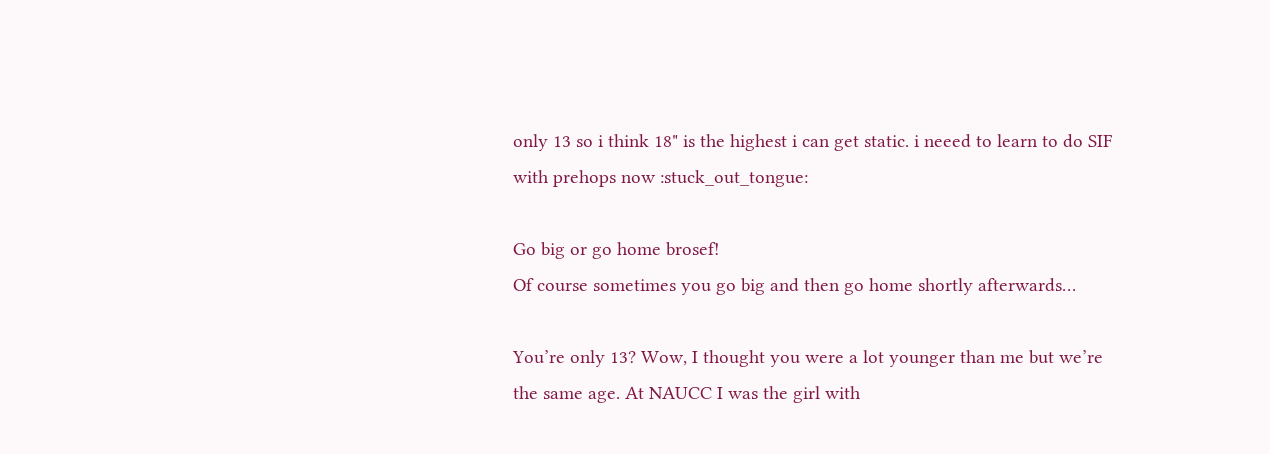only 13 so i think 18" is the highest i can get static. i neeed to learn to do SIF with prehops now :stuck_out_tongue:

Go big or go home brosef!
Of course sometimes you go big and then go home shortly afterwards…

You’re only 13? Wow, I thought you were a lot younger than me but we’re the same age. At NAUCC I was the girl with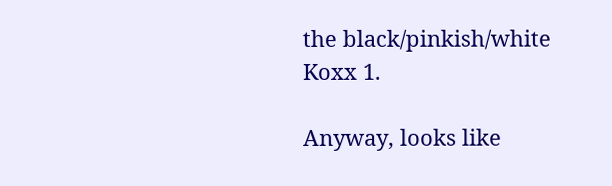the black/pinkish/white Koxx 1.

Anyway, looks like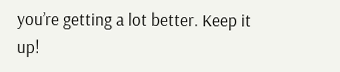you’re getting a lot better. Keep it up!